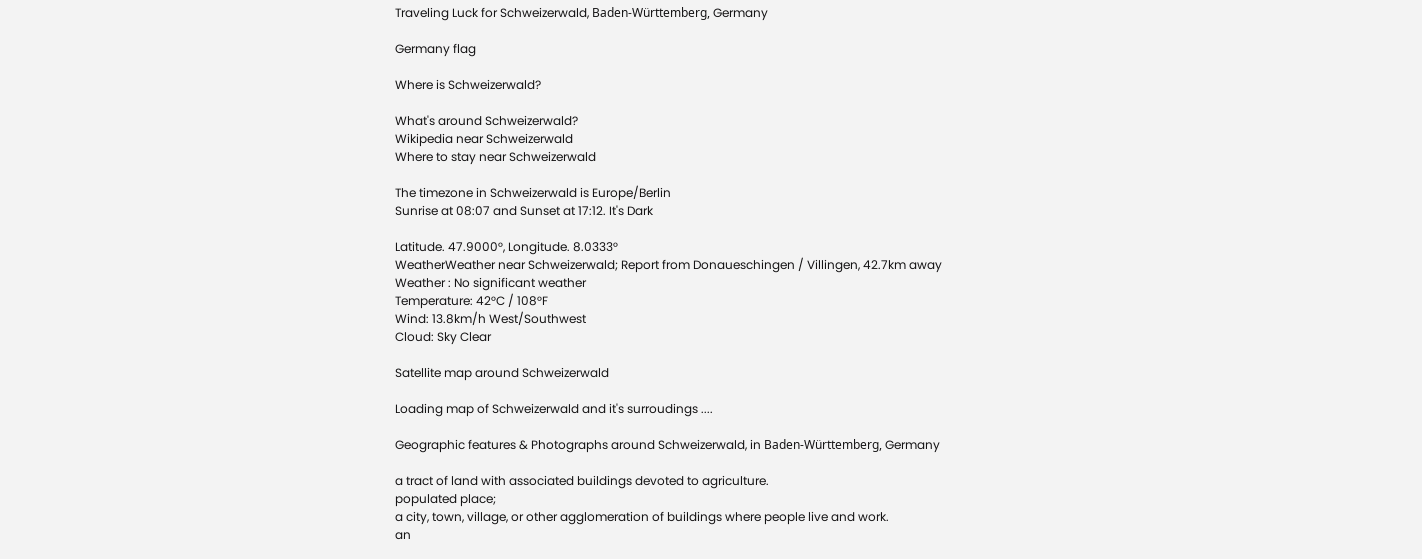Traveling Luck for Schweizerwald, Baden-Württemberg, Germany

Germany flag

Where is Schweizerwald?

What's around Schweizerwald?
Wikipedia near Schweizerwald
Where to stay near Schweizerwald

The timezone in Schweizerwald is Europe/Berlin
Sunrise at 08:07 and Sunset at 17:12. It's Dark

Latitude. 47.9000°, Longitude. 8.0333°
WeatherWeather near Schweizerwald; Report from Donaueschingen / Villingen, 42.7km away
Weather : No significant weather
Temperature: 42°C / 108°F
Wind: 13.8km/h West/Southwest
Cloud: Sky Clear

Satellite map around Schweizerwald

Loading map of Schweizerwald and it's surroudings ....

Geographic features & Photographs around Schweizerwald, in Baden-Württemberg, Germany

a tract of land with associated buildings devoted to agriculture.
populated place;
a city, town, village, or other agglomeration of buildings where people live and work.
an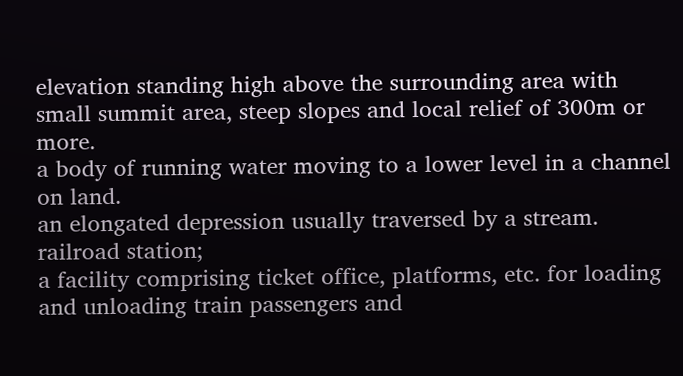elevation standing high above the surrounding area with small summit area, steep slopes and local relief of 300m or more.
a body of running water moving to a lower level in a channel on land.
an elongated depression usually traversed by a stream.
railroad station;
a facility comprising ticket office, platforms, etc. for loading and unloading train passengers and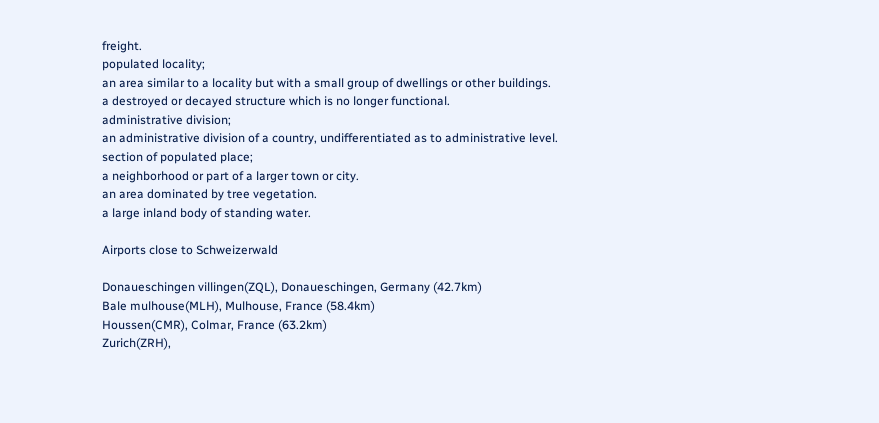freight.
populated locality;
an area similar to a locality but with a small group of dwellings or other buildings.
a destroyed or decayed structure which is no longer functional.
administrative division;
an administrative division of a country, undifferentiated as to administrative level.
section of populated place;
a neighborhood or part of a larger town or city.
an area dominated by tree vegetation.
a large inland body of standing water.

Airports close to Schweizerwald

Donaueschingen villingen(ZQL), Donaueschingen, Germany (42.7km)
Bale mulhouse(MLH), Mulhouse, France (58.4km)
Houssen(CMR), Colmar, France (63.2km)
Zurich(ZRH),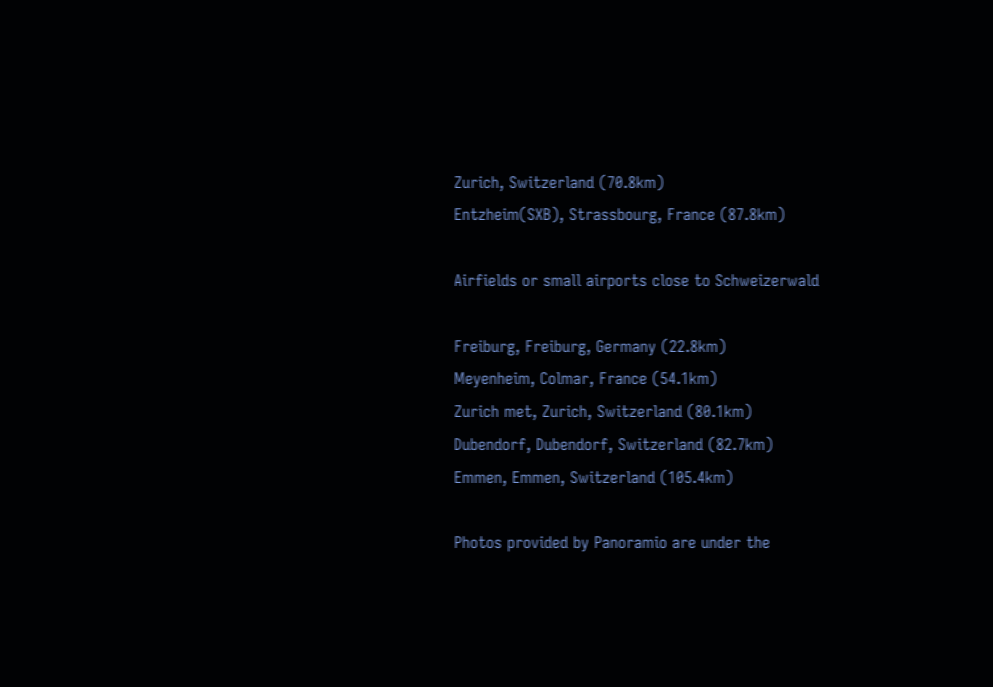Zurich, Switzerland (70.8km)
Entzheim(SXB), Strassbourg, France (87.8km)

Airfields or small airports close to Schweizerwald

Freiburg, Freiburg, Germany (22.8km)
Meyenheim, Colmar, France (54.1km)
Zurich met, Zurich, Switzerland (80.1km)
Dubendorf, Dubendorf, Switzerland (82.7km)
Emmen, Emmen, Switzerland (105.4km)

Photos provided by Panoramio are under the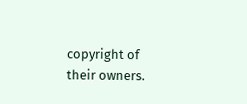copyright of their owners.